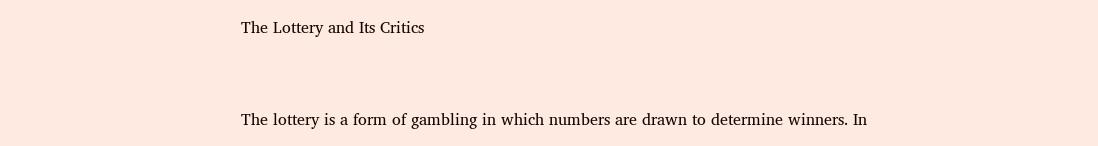The Lottery and Its Critics


The lottery is a form of gambling in which numbers are drawn to determine winners. In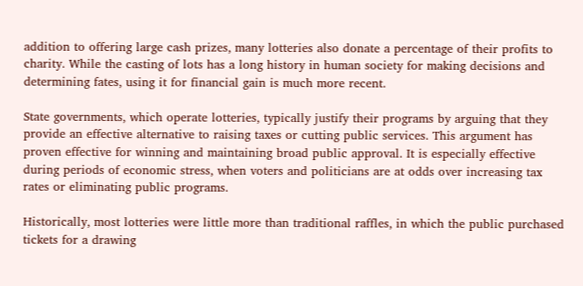addition to offering large cash prizes, many lotteries also donate a percentage of their profits to charity. While the casting of lots has a long history in human society for making decisions and determining fates, using it for financial gain is much more recent.

State governments, which operate lotteries, typically justify their programs by arguing that they provide an effective alternative to raising taxes or cutting public services. This argument has proven effective for winning and maintaining broad public approval. It is especially effective during periods of economic stress, when voters and politicians are at odds over increasing tax rates or eliminating public programs.

Historically, most lotteries were little more than traditional raffles, in which the public purchased tickets for a drawing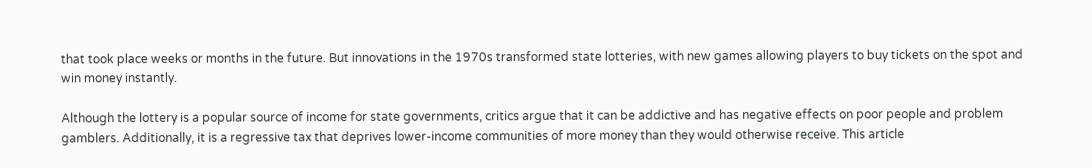that took place weeks or months in the future. But innovations in the 1970s transformed state lotteries, with new games allowing players to buy tickets on the spot and win money instantly.

Although the lottery is a popular source of income for state governments, critics argue that it can be addictive and has negative effects on poor people and problem gamblers. Additionally, it is a regressive tax that deprives lower-income communities of more money than they would otherwise receive. This article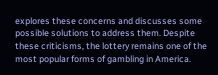explores these concerns and discusses some possible solutions to address them. Despite these criticisms, the lottery remains one of the most popular forms of gambling in America.